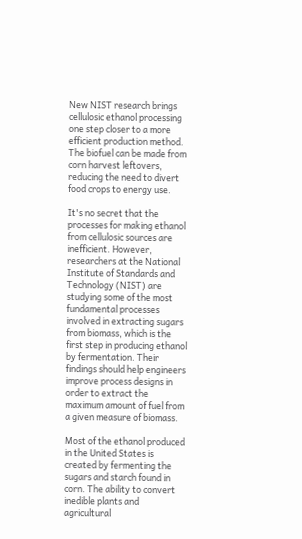New NIST research brings cellulosic ethanol processing one step closer to a more efficient production method. The biofuel can be made from corn harvest leftovers, reducing the need to divert food crops to energy use.

It's no secret that the processes for making ethanol from cellulosic sources are inefficient. However, researchers at the National Institute of Standards and Technology (NIST) are studying some of the most fundamental processes involved in extracting sugars from biomass, which is the first step in producing ethanol by fermentation. Their findings should help engineers improve process designs in order to extract the maximum amount of fuel from a given measure of biomass.

Most of the ethanol produced in the United States is created by fermenting the sugars and starch found in corn. The ability to convert inedible plants and agricultural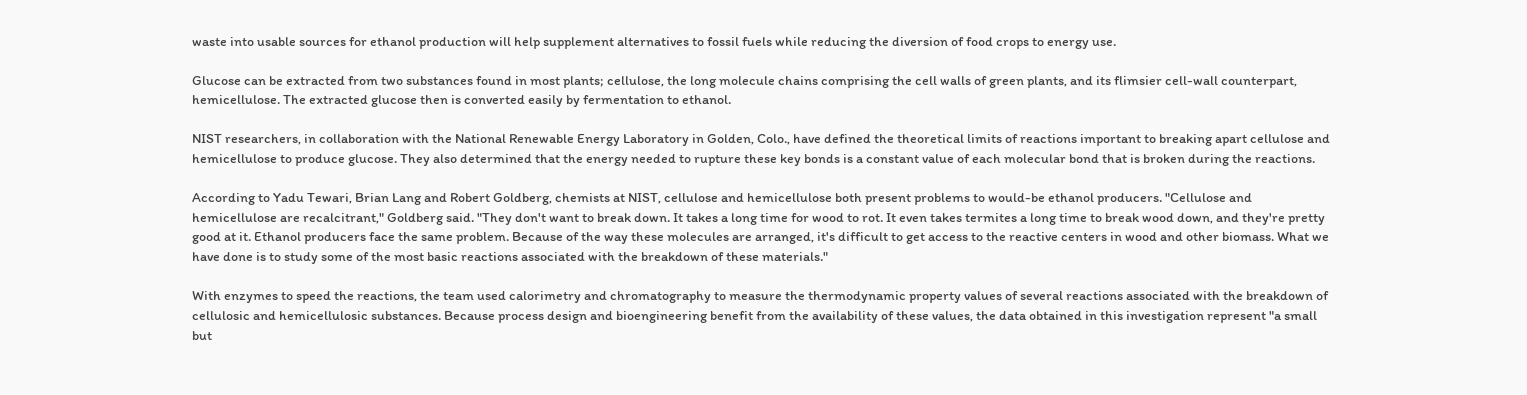waste into usable sources for ethanol production will help supplement alternatives to fossil fuels while reducing the diversion of food crops to energy use.

Glucose can be extracted from two substances found in most plants; cellulose, the long molecule chains comprising the cell walls of green plants, and its flimsier cell-wall counterpart, hemicellulose. The extracted glucose then is converted easily by fermentation to ethanol.

NIST researchers, in collaboration with the National Renewable Energy Laboratory in Golden, Colo., have defined the theoretical limits of reactions important to breaking apart cellulose and hemicellulose to produce glucose. They also determined that the energy needed to rupture these key bonds is a constant value of each molecular bond that is broken during the reactions.

According to Yadu Tewari, Brian Lang and Robert Goldberg, chemists at NIST, cellulose and hemicellulose both present problems to would-be ethanol producers. "Cellulose and hemicellulose are recalcitrant," Goldberg said. "They don't want to break down. It takes a long time for wood to rot. It even takes termites a long time to break wood down, and they're pretty good at it. Ethanol producers face the same problem. Because of the way these molecules are arranged, it's difficult to get access to the reactive centers in wood and other biomass. What we have done is to study some of the most basic reactions associated with the breakdown of these materials."

With enzymes to speed the reactions, the team used calorimetry and chromatography to measure the thermodynamic property values of several reactions associated with the breakdown of cellulosic and hemicellulosic substances. Because process design and bioengineering benefit from the availability of these values, the data obtained in this investigation represent "a small but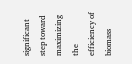significant step toward maximizing the efficiency of biomass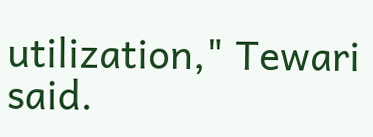utilization," Tewari said.